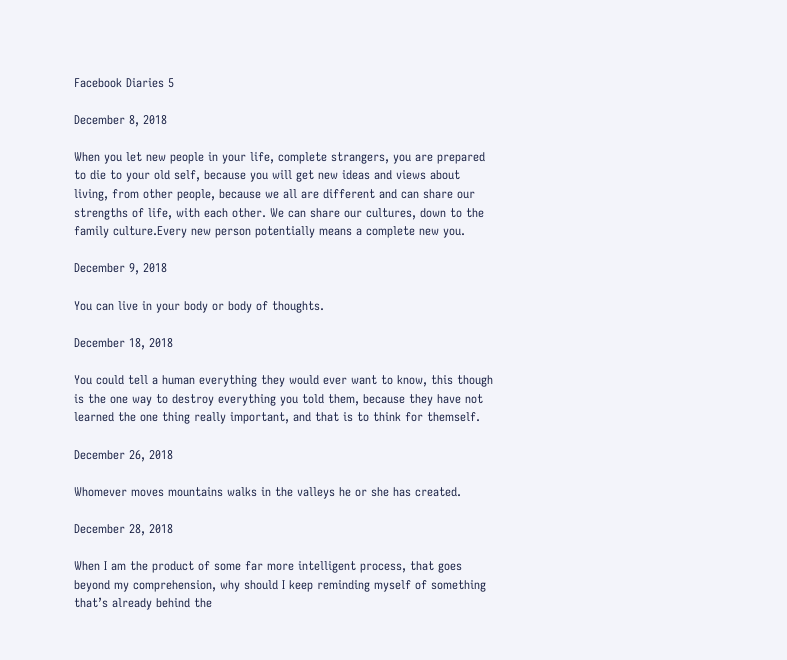Facebook Diaries 5

December 8, 2018

When you let new people in your life, complete strangers, you are prepared to die to your old self, because you will get new ideas and views about living, from other people, because we all are different and can share our strengths of life, with each other. We can share our cultures, down to the family culture.Every new person potentially means a complete new you.

December 9, 2018

You can live in your body or body of thoughts.

December 18, 2018

You could tell a human everything they would ever want to know, this though is the one way to destroy everything you told them, because they have not learned the one thing really important, and that is to think for themself.

December 26, 2018

Whomever moves mountains walks in the valleys he or she has created.

December 28, 2018

When I am the product of some far more intelligent process, that goes beyond my comprehension, why should I keep reminding myself of something that’s already behind the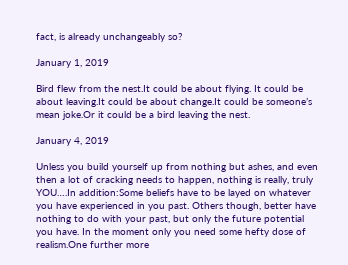fact, is already unchangeably so?

January 1, 2019

Bird flew from the nest.It could be about flying. It could be about leaving.It could be about change.It could be someone’s mean joke.Or it could be a bird leaving the nest.

January 4, 2019

Unless you build yourself up from nothing but ashes, and even then a lot of cracking needs to happen, nothing is really, truly YOU….In addition:Some beliefs have to be layed on whatever you have experienced in you past. Others though, better have nothing to do with your past, but only the future potential you have. In the moment only you need some hefty dose of realism.One further more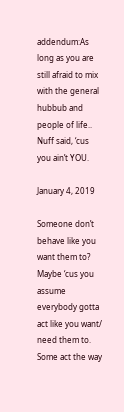addendum:As long as you are still afraid to mix with the general hubbub and people of life.. Nuff said, ‘cus you ain’t YOU.

January 4, 2019

Someone don’t behave like you want them to? Maybe ‘cus you assume everybody gotta act like you want/ need them to. Some act the way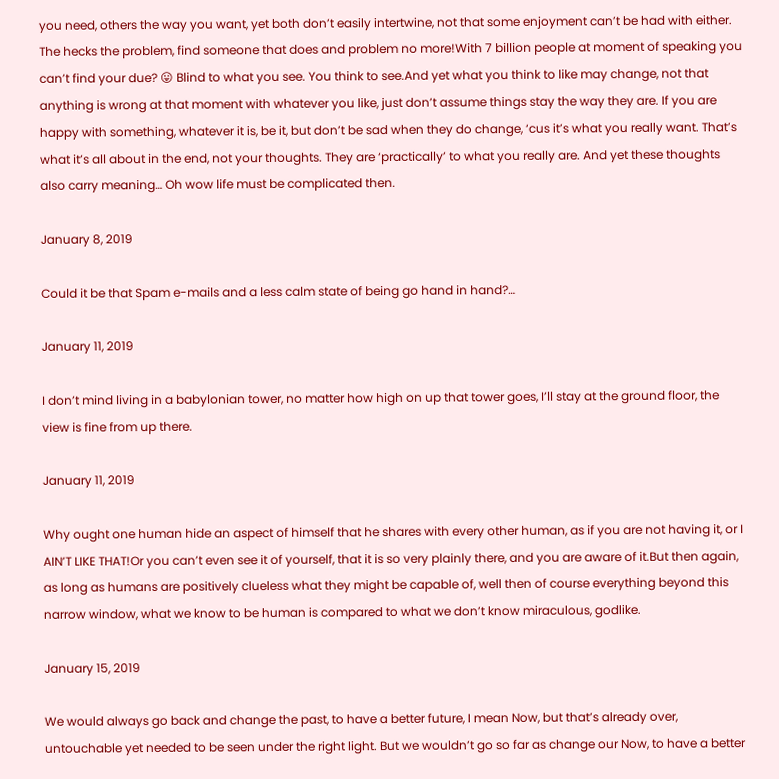you need, others the way you want, yet both don’t easily intertwine, not that some enjoyment can’t be had with either. The hecks the problem, find someone that does and problem no more!With 7 billion people at moment of speaking you can’t find your due? 😛 Blind to what you see. You think to see.And yet what you think to like may change, not that anything is wrong at that moment with whatever you like, just don’t assume things stay the way they are. If you are happy with something, whatever it is, be it, but don’t be sad when they do change, ‘cus it’s what you really want. That’s what it’s all about in the end, not your thoughts. They are ‘practically’ to what you really are. And yet these thoughts also carry meaning… Oh wow life must be complicated then.

January 8, 2019

Could it be that Spam e-mails and a less calm state of being go hand in hand?…

January 11, 2019

I don’t mind living in a babylonian tower, no matter how high on up that tower goes, I’ll stay at the ground floor, the view is fine from up there.

January 11, 2019

Why ought one human hide an aspect of himself that he shares with every other human, as if you are not having it, or I AIN’T LIKE THAT!Or you can’t even see it of yourself, that it is so very plainly there, and you are aware of it.But then again, as long as humans are positively clueless what they might be capable of, well then of course everything beyond this narrow window, what we know to be human is compared to what we don’t know miraculous, godlike.

January 15, 2019

We would always go back and change the past, to have a better future, I mean Now, but that’s already over, untouchable yet needed to be seen under the right light. But we wouldn’t go so far as change our Now, to have a better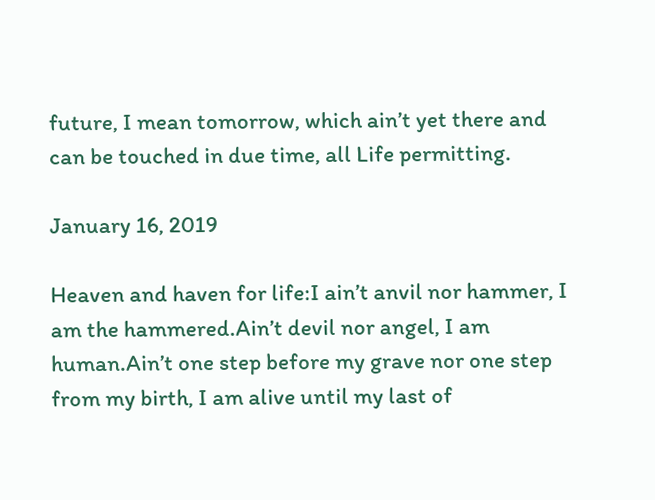future, I mean tomorrow, which ain’t yet there and can be touched in due time, all Life permitting.

January 16, 2019

Heaven and haven for life:I ain’t anvil nor hammer, I am the hammered.Ain’t devil nor angel, I am human.Ain’t one step before my grave nor one step from my birth, I am alive until my last of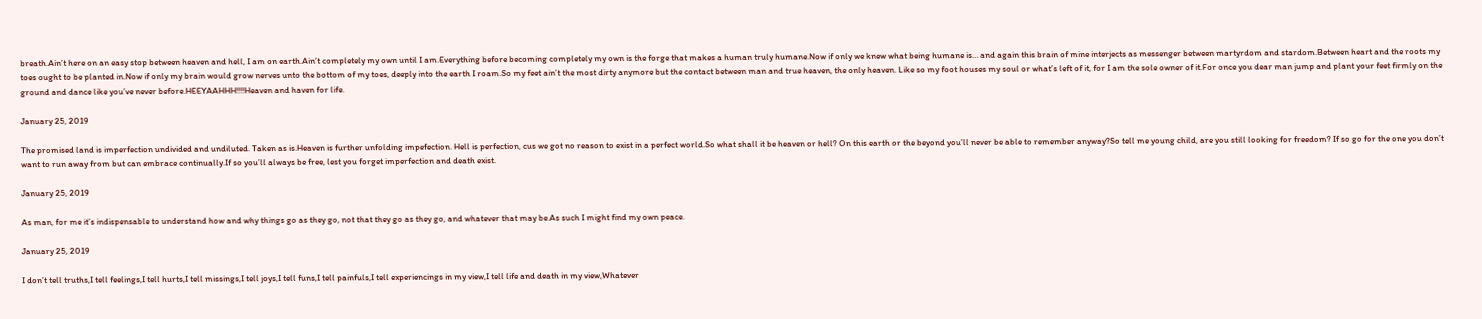breath.Ain’t here on an easy stop between heaven and hell, I am on earth.Ain’t completely my own until I am.Everything before becoming completely my own is the forge that makes a human truly humane.Now if only we knew what being humane is… and again this brain of mine interjects as messenger between martyrdom and stardom.Between heart and the roots my toes ought to be planted in.Now if only my brain would grow nerves unto the bottom of my toes, deeply into the earth I roam.So my feet ain’t the most dirty anymore but the contact between man and true heaven, the only heaven. Like so my foot houses my soul or what’s left of it, for I am the sole owner of it.For once you dear man jump and plant your feet firmly on the ground and dance like you’ve never before.HEEYAAHHH!!!!Heaven and haven for life.

January 25, 2019

The promised land is imperfection undivided and undiluted. Taken as is.Heaven is further unfolding impefection. Hell is perfection, cus we got no reason to exist in a perfect world.So what shall it be heaven or hell? On this earth or the beyond you’ll never be able to remember anyway?So tell me young child, are you still looking for freedom? If so go for the one you don’t want to run away from but can embrace continually.If so you’ll always be free, lest you forget imperfection and death exist.

January 25, 2019

As man, for me it’s indispensable to understand how and why things go as they go, not that they go as they go, and whatever that may be.As such I might find my own peace.

January 25, 2019

I don’t tell truths,I tell feelings,I tell hurts,I tell missings,I tell joys,I tell funs,I tell painfuls,I tell experiencings in my view,I tell life and death in my view,Whatever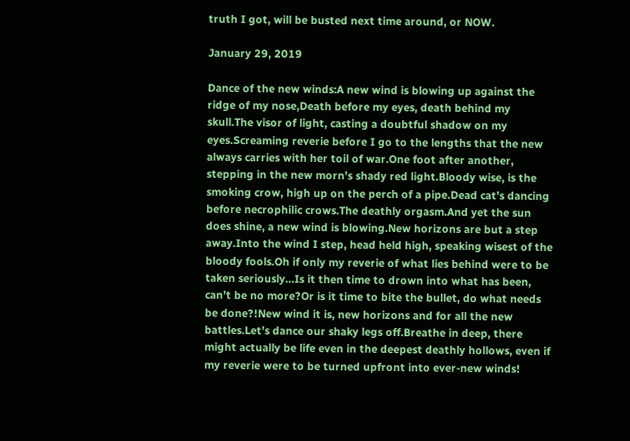truth I got, will be busted next time around, or NOW.

January 29, 2019

Dance of the new winds:A new wind is blowing up against the ridge of my nose,Death before my eyes, death behind my skull.The visor of light, casting a doubtful shadow on my eyes.Screaming reverie before I go to the lengths that the new always carries with her toil of war.One foot after another, stepping in the new morn’s shady red light.Bloody wise, is the smoking crow, high up on the perch of a pipe.Dead cat’s dancing before necrophilic crows.The deathly orgasm.And yet the sun does shine, a new wind is blowing.New horizons are but a step away.Into the wind I step, head held high, speaking wisest of the bloody fools.Oh if only my reverie of what lies behind were to be taken seriously…Is it then time to drown into what has been, can’t be no more?Or is it time to bite the bullet, do what needs be done?!New wind it is, new horizons and for all the new battles.Let’s dance our shaky legs off.Breathe in deep, there might actually be life even in the deepest deathly hollows, even if my reverie were to be turned upfront into ever-new winds!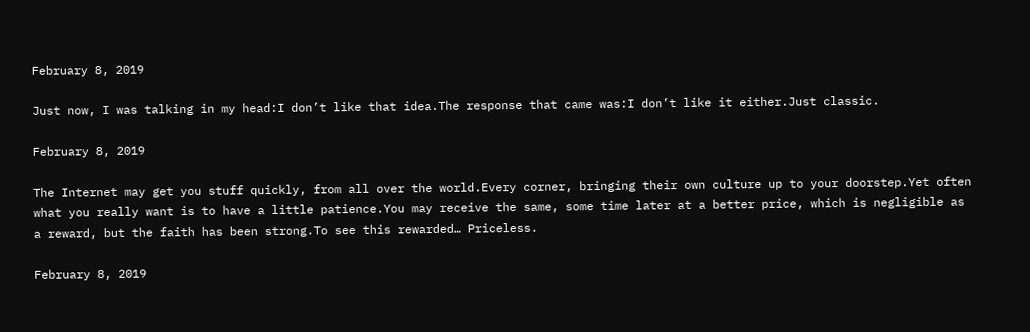February 8, 2019

Just now, I was talking in my head:I don’t like that idea.The response that came was:I don’t like it either.Just classic.

February 8, 2019

The Internet may get you stuff quickly, from all over the world.Every corner, bringing their own culture up to your doorstep.Yet often what you really want is to have a little patience.You may receive the same, some time later at a better price, which is negligible as a reward, but the faith has been strong.To see this rewarded… Priceless.

February 8, 2019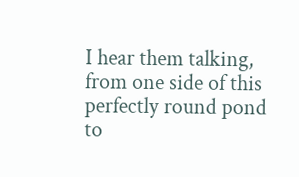I hear them talking, from one side of this perfectly round pond to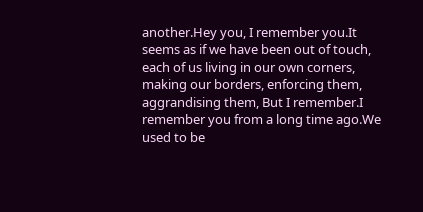another.Hey you, I remember you.It seems as if we have been out of touch, each of us living in our own corners, making our borders, enforcing them, aggrandising them, But I remember.I remember you from a long time ago.We used to be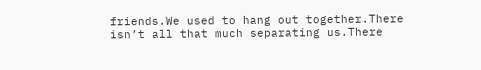friends.We used to hang out together.There isn’t all that much separating us.There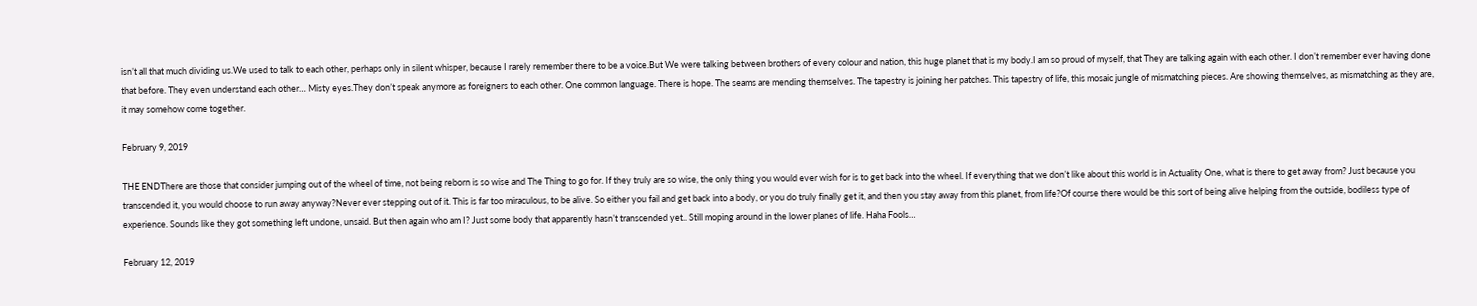isn’t all that much dividing us.We used to talk to each other, perhaps only in silent whisper, because I rarely remember there to be a voice.But We were talking between brothers of every colour and nation, this huge planet that is my body.I am so proud of myself, that They are talking again with each other. I don’t remember ever having done that before. They even understand each other… Misty eyes.They don’t speak anymore as foreigners to each other. One common language. There is hope. The seams are mending themselves. The tapestry is joining her patches. This tapestry of life, this mosaic jungle of mismatching pieces. Are showing themselves, as mismatching as they are, it may somehow come together.

February 9, 2019

THE ENDThere are those that consider jumping out of the wheel of time, not being reborn is so wise and The Thing to go for. If they truly are so wise, the only thing you would ever wish for is to get back into the wheel. If everything that we don’t like about this world is in Actuality One, what is there to get away from? Just because you transcended it, you would choose to run away anyway?Never ever stepping out of it. This is far too miraculous, to be alive. So either you fail and get back into a body, or you do truly finally get it, and then you stay away from this planet, from life?Of course there would be this sort of being alive helping from the outside, bodiless type of experience. Sounds like they got something left undone, unsaid. But then again who am I? Just some body that apparently hasn’t transcended yet.. Still moping around in the lower planes of life. Haha Fools…

February 12, 2019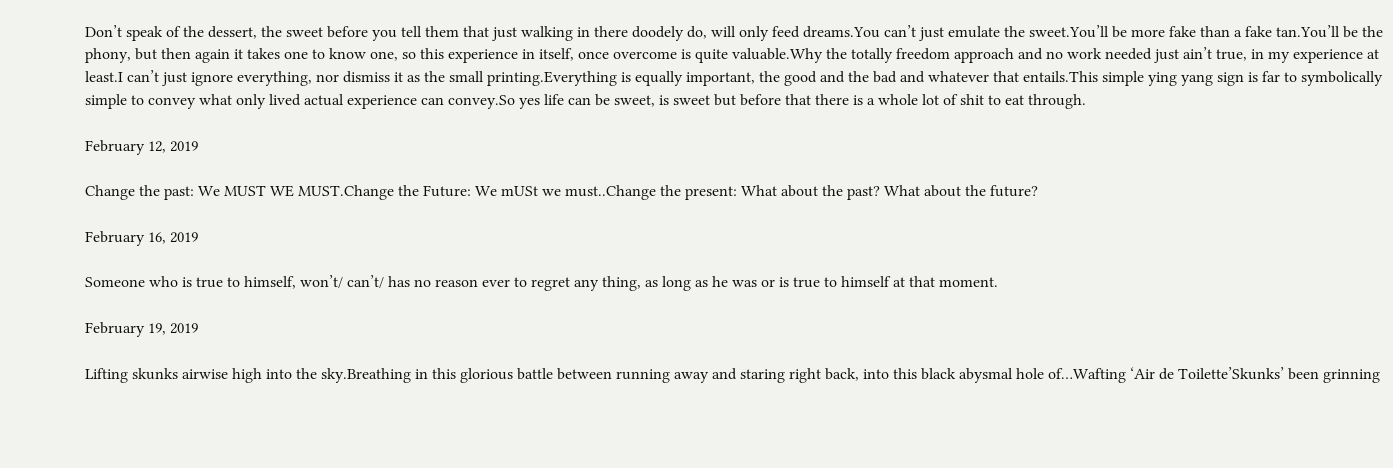Don’t speak of the dessert, the sweet before you tell them that just walking in there doodely do, will only feed dreams.You can’t just emulate the sweet.You’ll be more fake than a fake tan.You’ll be the phony, but then again it takes one to know one, so this experience in itself, once overcome is quite valuable.Why the totally freedom approach and no work needed just ain’t true, in my experience at least.I can’t just ignore everything, nor dismiss it as the small printing.Everything is equally important, the good and the bad and whatever that entails.This simple ying yang sign is far to symbolically simple to convey what only lived actual experience can convey.So yes life can be sweet, is sweet but before that there is a whole lot of shit to eat through.

February 12, 2019

Change the past: We MUST WE MUST.Change the Future: We mUSt we must..Change the present: What about the past? What about the future?

February 16, 2019

Someone who is true to himself, won’t/ can’t/ has no reason ever to regret any thing, as long as he was or is true to himself at that moment.

February 19, 2019

Lifting skunks airwise high into the sky.Breathing in this glorious battle between running away and staring right back, into this black abysmal hole of…Wafting ‘Air de Toilette’Skunks’ been grinning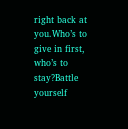right back at you.Who’s to give in first, who’s to stay?Battle yourself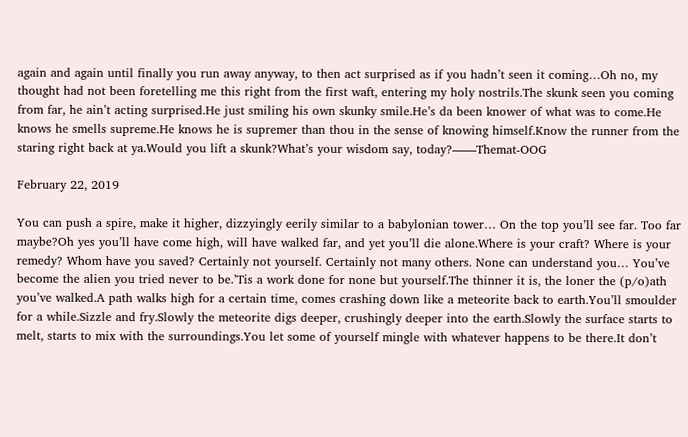again and again until finally you run away anyway, to then act surprised as if you hadn’t seen it coming…Oh no, my thought had not been foretelling me this right from the first waft, entering my holy nostrils.The skunk seen you coming from far, he ain’t acting surprised.He just smiling his own skunky smile.He’s da been knower of what was to come.He knows he smells supreme.He knows he is supremer than thou in the sense of knowing himself.Know the runner from the staring right back at ya.Would you lift a skunk?What’s your wisdom say, today?——Themat-OOG

February 22, 2019

You can push a spire, make it higher, dizzyingly eerily similar to a babylonian tower… On the top you’ll see far. Too far maybe?Oh yes you’ll have come high, will have walked far, and yet you’ll die alone.Where is your craft? Where is your remedy? Whom have you saved? Certainly not yourself. Certainly not many others. None can understand you… You’ve become the alien you tried never to be.’Tis a work done for none but yourself.The thinner it is, the loner the (p/o)ath you’ve walked.A path walks high for a certain time, comes crashing down like a meteorite back to earth.You’ll smoulder for a while.Sizzle and fry.Slowly the meteorite digs deeper, crushingly deeper into the earth.Slowly the surface starts to melt, starts to mix with the surroundings.You let some of yourself mingle with whatever happens to be there.It don’t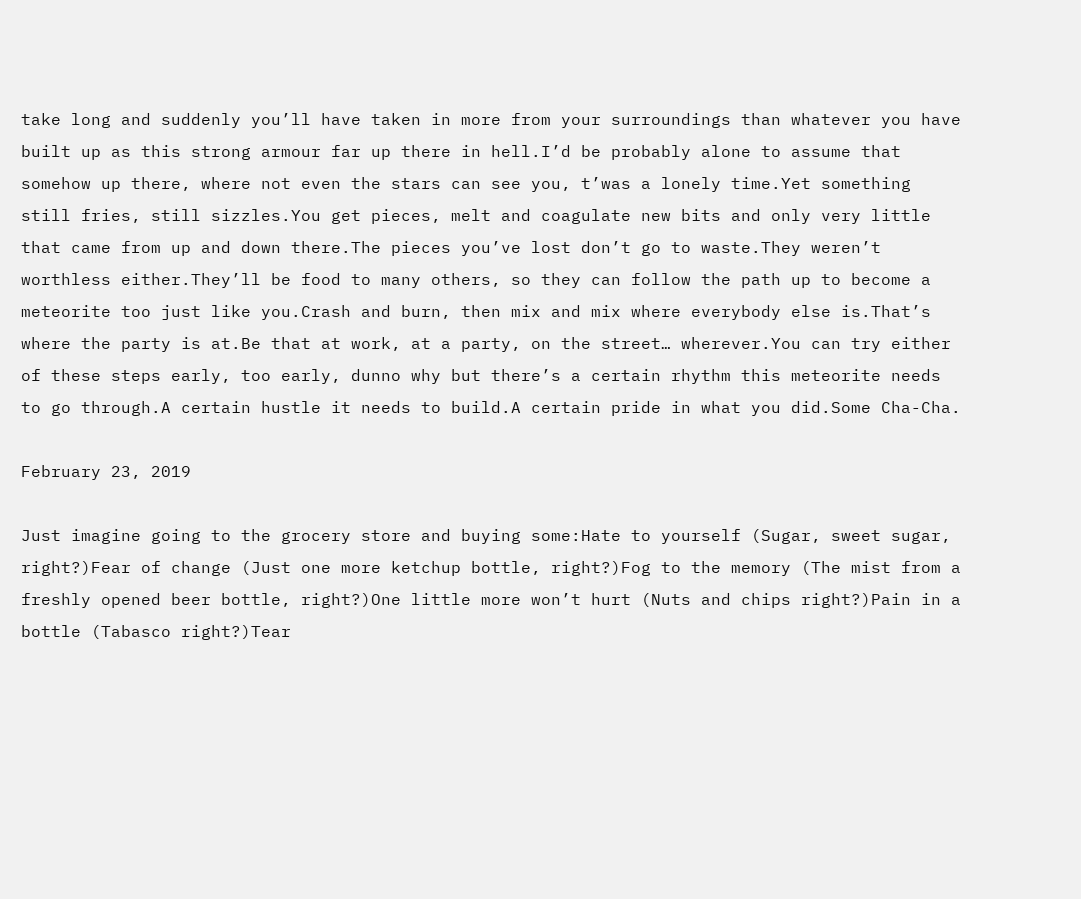take long and suddenly you’ll have taken in more from your surroundings than whatever you have built up as this strong armour far up there in hell.I’d be probably alone to assume that somehow up there, where not even the stars can see you, t’was a lonely time.Yet something still fries, still sizzles.You get pieces, melt and coagulate new bits and only very little that came from up and down there.The pieces you’ve lost don’t go to waste.They weren’t worthless either.They’ll be food to many others, so they can follow the path up to become a meteorite too just like you.Crash and burn, then mix and mix where everybody else is.That’s where the party is at.Be that at work, at a party, on the street… wherever.You can try either of these steps early, too early, dunno why but there’s a certain rhythm this meteorite needs to go through.A certain hustle it needs to build.A certain pride in what you did.Some Cha-Cha.

February 23, 2019

Just imagine going to the grocery store and buying some:Hate to yourself (Sugar, sweet sugar, right?)Fear of change (Just one more ketchup bottle, right?)Fog to the memory (The mist from a freshly opened beer bottle, right?)One little more won’t hurt (Nuts and chips right?)Pain in a bottle (Tabasco right?)Tear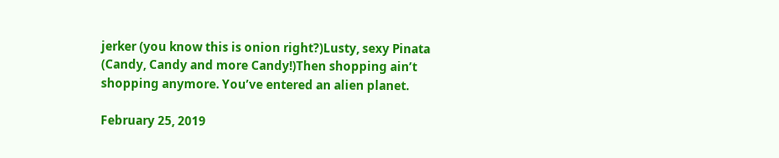jerker (you know this is onion right?)Lusty, sexy Pinata (Candy, Candy and more Candy!)Then shopping ain’t shopping anymore. You’ve entered an alien planet.

February 25, 2019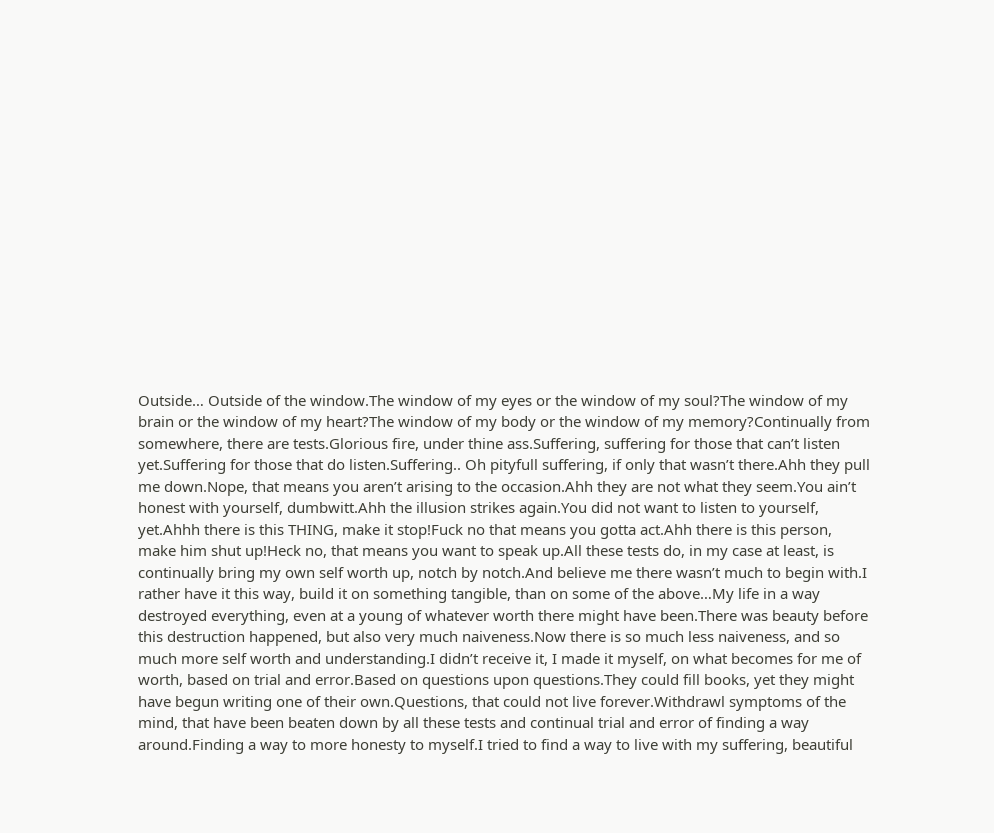Outside… Outside of the window.The window of my eyes or the window of my soul?The window of my brain or the window of my heart?The window of my body or the window of my memory?Continually from somewhere, there are tests.Glorious fire, under thine ass.Suffering, suffering for those that can’t listen yet.Suffering for those that do listen.Suffering.. Oh pityfull suffering, if only that wasn’t there.Ahh they pull me down.Nope, that means you aren’t arising to the occasion.Ahh they are not what they seem.You ain’t honest with yourself, dumbwitt.Ahh the illusion strikes again.You did not want to listen to yourself, yet.Ahhh there is this THING, make it stop!Fuck no that means you gotta act.Ahh there is this person, make him shut up!Heck no, that means you want to speak up.All these tests do, in my case at least, is continually bring my own self worth up, notch by notch.And believe me there wasn’t much to begin with.I rather have it this way, build it on something tangible, than on some of the above…My life in a way destroyed everything, even at a young of whatever worth there might have been.There was beauty before this destruction happened, but also very much naiveness.Now there is so much less naiveness, and so much more self worth and understanding.I didn’t receive it, I made it myself, on what becomes for me of worth, based on trial and error.Based on questions upon questions.They could fill books, yet they might have begun writing one of their own.Questions, that could not live forever.Withdrawl symptoms of the mind, that have been beaten down by all these tests and continual trial and error of finding a way around.Finding a way to more honesty to myself.I tried to find a way to live with my suffering, beautiful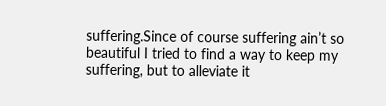suffering.Since of course suffering ain’t so beautiful I tried to find a way to keep my suffering, but to alleviate it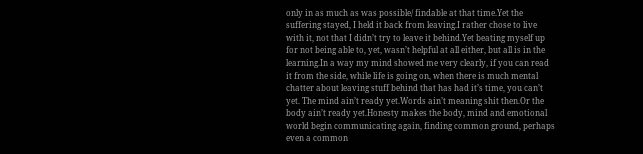only in as much as was possible/ findable at that time.Yet the suffering stayed, I held it back from leaving.I rather chose to live with it, not that I didn’t try to leave it behind.Yet beating myself up for not being able to, yet, wasn’t helpful at all either, but all is in the learning.In a way my mind showed me very clearly, if you can read it from the side, while life is going on, when there is much mental chatter about leaving stuff behind that has had it’s time, you can’t yet. The mind ain’t ready yet.Words ain’t meaning shit then.Or the body ain’t ready yet.Honesty makes the body, mind and emotional world begin communicating again, finding common ground, perhaps even a common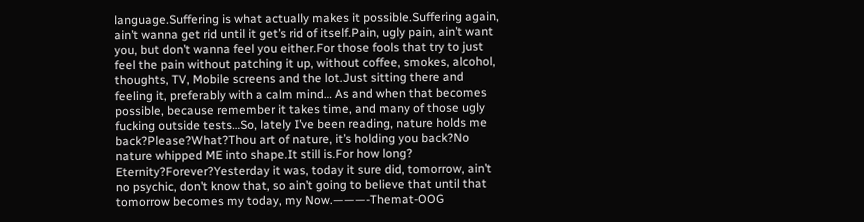language.Suffering is what actually makes it possible.Suffering again, ain’t wanna get rid until it get’s rid of itself.Pain, ugly pain, ain’t want you, but don’t wanna feel you either.For those fools that try to just feel the pain without patching it up, without coffee, smokes, alcohol, thoughts, TV, Mobile screens and the lot.Just sitting there and feeling it, preferably with a calm mind… As and when that becomes possible, because remember it takes time, and many of those ugly fucking outside tests…So, lately I’ve been reading, nature holds me back?Please?What?Thou art of nature, it’s holding you back?No nature whipped ME into shape.It still is.For how long? Eternity?Forever?Yesterday it was, today it sure did, tomorrow, ain’t no psychic, don’t know that, so ain’t going to believe that until that tomorrow becomes my today, my Now.———-Themat-OOG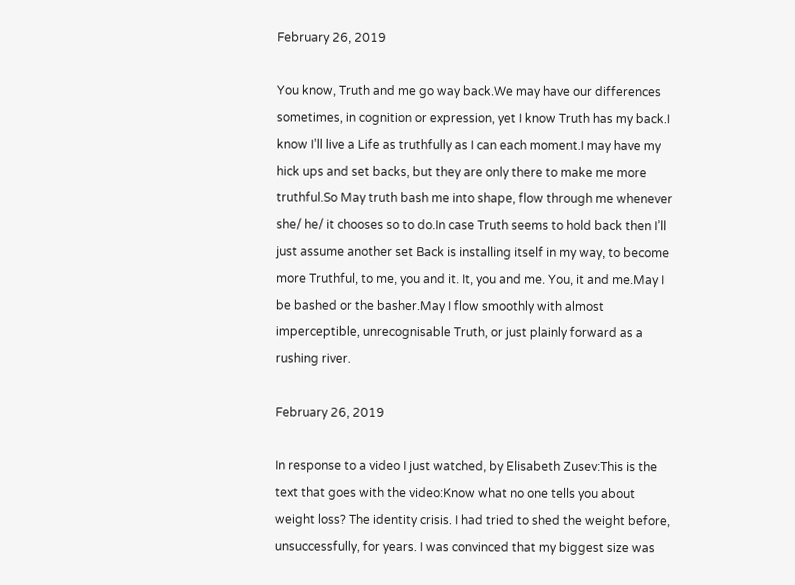February 26, 2019

You know, Truth and me go way back.We may have our differences sometimes, in cognition or expression, yet I know Truth has my back.I know I’ll live a Life as truthfully as I can each moment.I may have my hick ups and set backs, but they are only there to make me more truthful.So May truth bash me into shape, flow through me whenever she/ he/ it chooses so to do.In case Truth seems to hold back then I’ll just assume another set Back is installing itself in my way, to become more Truthful, to me, you and it. It, you and me. You, it and me.May I be bashed or the basher.May I flow smoothly with almost imperceptible, unrecognisable Truth, or just plainly forward as a rushing river.

February 26, 2019

In response to a video I just watched, by Elisabeth Zusev:This is the text that goes with the video:Know what no one tells you about weight loss? The identity crisis. I had tried to shed the weight before, unsuccessfully, for years. I was convinced that my biggest size was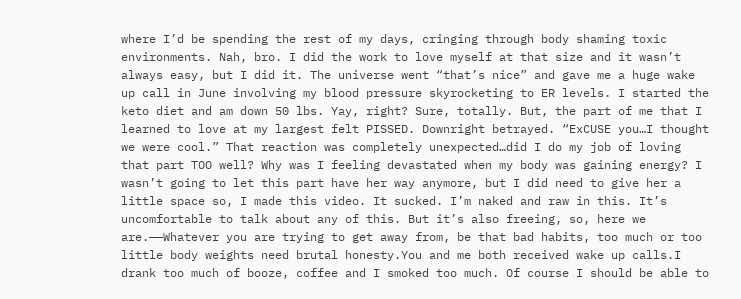where I’d be spending the rest of my days, cringing through body shaming toxic environments. Nah, bro. I did the work to love myself at that size and it wasn’t always easy, but I did it. The universe went “that’s nice” and gave me a huge wake up call in June involving my blood pressure skyrocketing to ER levels. I started the keto diet and am down 50 lbs. Yay, right? Sure, totally. But, the part of me that I learned to love at my largest felt PISSED. Downright betrayed. “ExCUSE you…I thought we were cool.” That reaction was completely unexpected…did I do my job of loving that part TOO well? Why was I feeling devastated when my body was gaining energy? I wasn’t going to let this part have her way anymore, but I did need to give her a little space so, I made this video. It sucked. I’m naked and raw in this. It’s uncomfortable to talk about any of this. But it’s also freeing, so, here we are.——Whatever you are trying to get away from, be that bad habits, too much or too little body weights need brutal honesty.You and me both received wake up calls.I drank too much of booze, coffee and I smoked too much. Of course I should be able to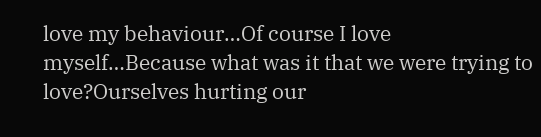love my behaviour…Of course I love myself…Because what was it that we were trying to love?Ourselves hurting our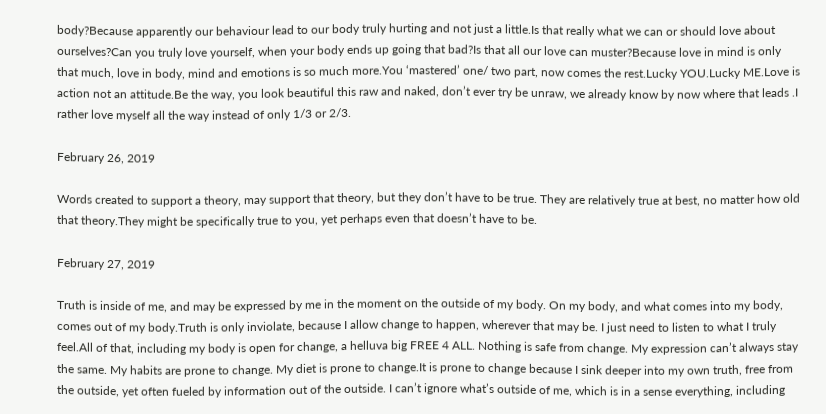body?Because apparently our behaviour lead to our body truly hurting and not just a little.Is that really what we can or should love about ourselves?Can you truly love yourself, when your body ends up going that bad?Is that all our love can muster?Because love in mind is only that much, love in body, mind and emotions is so much more.You ‘mastered’ one/ two part, now comes the rest.Lucky YOU.Lucky ME.Love is action not an attitude.Be the way, you look beautiful this raw and naked, don’t ever try be unraw, we already know by now where that leads .I rather love myself all the way instead of only 1/3 or 2/3.

February 26, 2019

Words created to support a theory, may support that theory, but they don’t have to be true. They are relatively true at best, no matter how old that theory.They might be specifically true to you, yet perhaps even that doesn’t have to be.

February 27, 2019

Truth is inside of me, and may be expressed by me in the moment on the outside of my body. On my body, and what comes into my body, comes out of my body.Truth is only inviolate, because I allow change to happen, wherever that may be. I just need to listen to what I truly feel.All of that, including my body is open for change, a helluva big FREE 4 ALL. Nothing is safe from change. My expression can’t always stay the same. My habits are prone to change. My diet is prone to change.It is prone to change because I sink deeper into my own truth, free from the outside, yet often fueled by information out of the outside. I can’t ignore what’s outside of me, which is in a sense everything, including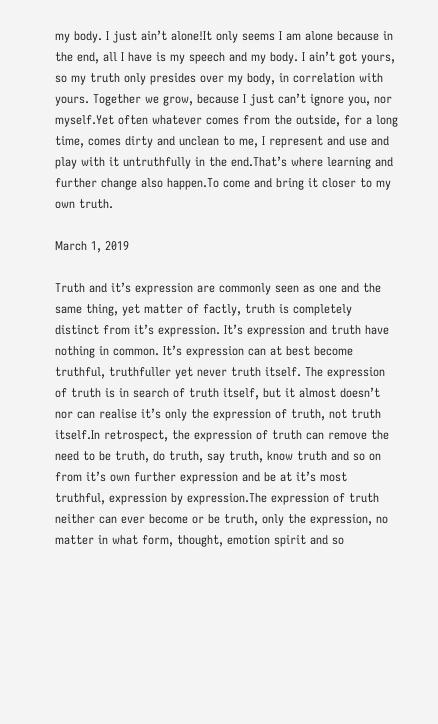my body. I just ain’t alone!It only seems I am alone because in the end, all I have is my speech and my body. I ain’t got yours, so my truth only presides over my body, in correlation with yours. Together we grow, because I just can’t ignore you, nor myself.Yet often whatever comes from the outside, for a long time, comes dirty and unclean to me, I represent and use and play with it untruthfully in the end.That’s where learning and further change also happen.To come and bring it closer to my own truth.

March 1, 2019

Truth and it’s expression are commonly seen as one and the same thing, yet matter of factly, truth is completely distinct from it’s expression. It’s expression and truth have nothing in common. It’s expression can at best become truthful, truthfuller yet never truth itself. The expression of truth is in search of truth itself, but it almost doesn’t nor can realise it’s only the expression of truth, not truth itself.In retrospect, the expression of truth can remove the need to be truth, do truth, say truth, know truth and so on from it’s own further expression and be at it’s most truthful, expression by expression.The expression of truth neither can ever become or be truth, only the expression, no matter in what form, thought, emotion spirit and so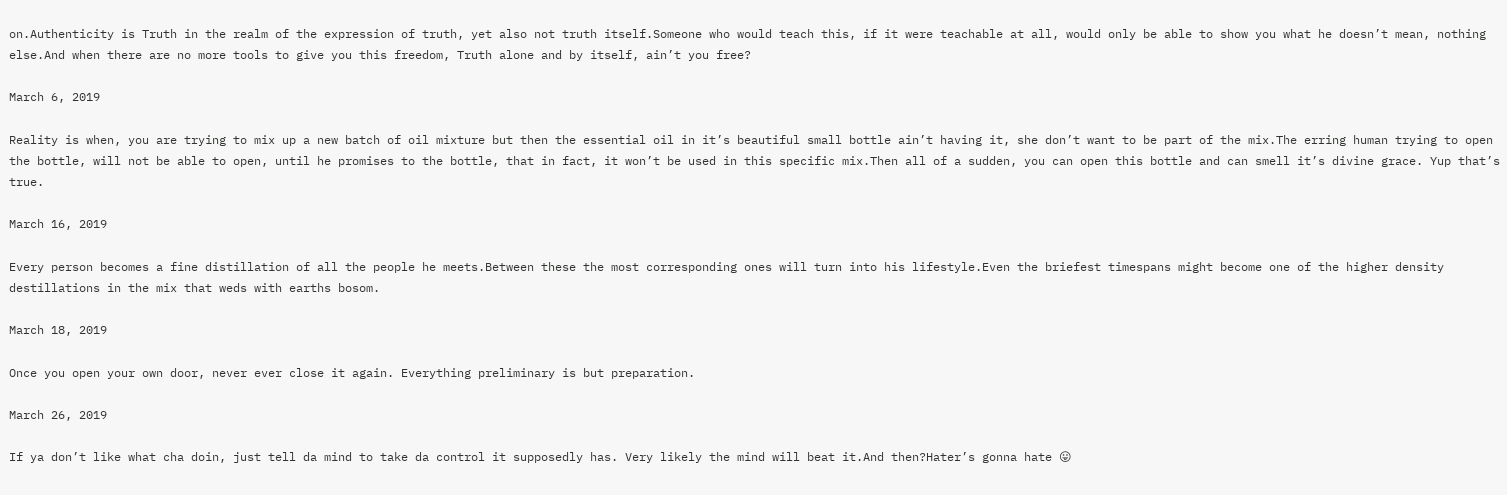on.Authenticity is Truth in the realm of the expression of truth, yet also not truth itself.Someone who would teach this, if it were teachable at all, would only be able to show you what he doesn’t mean, nothing else.And when there are no more tools to give you this freedom, Truth alone and by itself, ain’t you free?

March 6, 2019

Reality is when, you are trying to mix up a new batch of oil mixture but then the essential oil in it’s beautiful small bottle ain’t having it, she don’t want to be part of the mix.The erring human trying to open the bottle, will not be able to open, until he promises to the bottle, that in fact, it won’t be used in this specific mix.Then all of a sudden, you can open this bottle and can smell it’s divine grace. Yup that’s true.

March 16, 2019

Every person becomes a fine distillation of all the people he meets.Between these the most corresponding ones will turn into his lifestyle.Even the briefest timespans might become one of the higher density destillations in the mix that weds with earths bosom.

March 18, 2019

Once you open your own door, never ever close it again. Everything preliminary is but preparation.

March 26, 2019

If ya don’t like what cha doin, just tell da mind to take da control it supposedly has. Very likely the mind will beat it.And then?Hater’s gonna hate 😛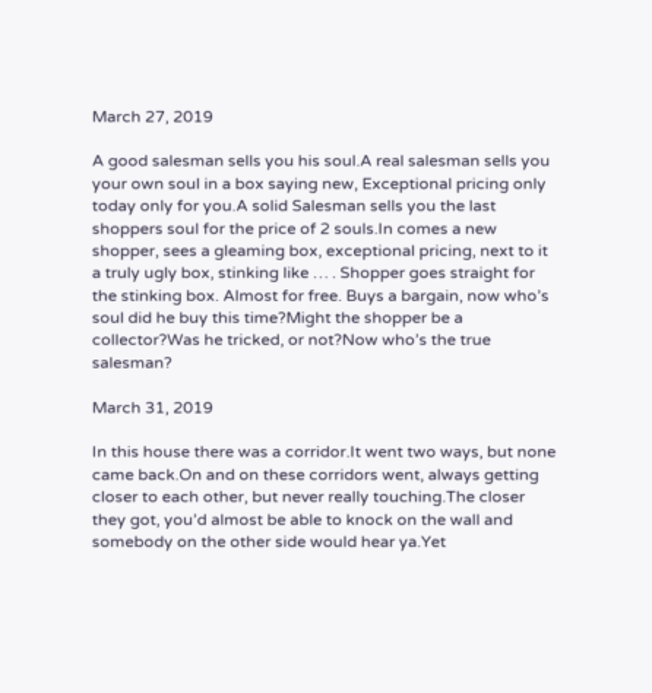March 27, 2019

A good salesman sells you his soul.A real salesman sells you your own soul in a box saying new, Exceptional pricing only today only for you.A solid Salesman sells you the last shoppers soul for the price of 2 souls.In comes a new shopper, sees a gleaming box, exceptional pricing, next to it a truly ugly box, stinking like … . Shopper goes straight for the stinking box. Almost for free. Buys a bargain, now who’s soul did he buy this time?Might the shopper be a collector?Was he tricked, or not?Now who’s the true salesman?

March 31, 2019

In this house there was a corridor.It went two ways, but none came back.On and on these corridors went, always getting closer to each other, but never really touching.The closer they got, you’d almost be able to knock on the wall and somebody on the other side would hear ya.Yet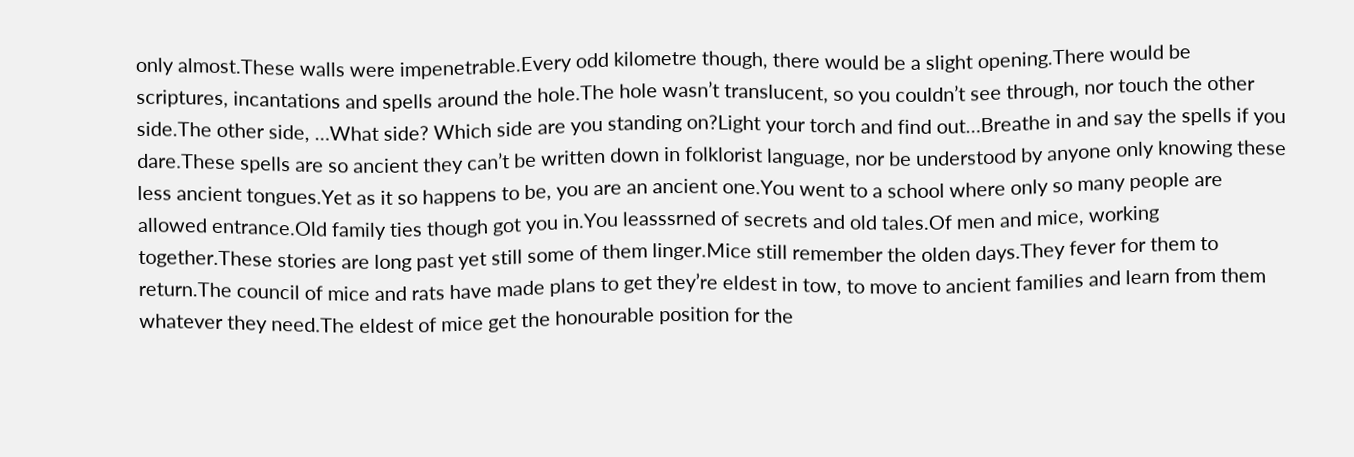only almost.These walls were impenetrable.Every odd kilometre though, there would be a slight opening.There would be scriptures, incantations and spells around the hole.The hole wasn’t translucent, so you couldn’t see through, nor touch the other side.The other side, …What side? Which side are you standing on?Light your torch and find out…Breathe in and say the spells if you dare.These spells are so ancient they can’t be written down in folklorist language, nor be understood by anyone only knowing these less ancient tongues.Yet as it so happens to be, you are an ancient one.You went to a school where only so many people are allowed entrance.Old family ties though got you in.You leasssrned of secrets and old tales.Of men and mice, working together.These stories are long past yet still some of them linger.Mice still remember the olden days.They fever for them to return.The council of mice and rats have made plans to get they’re eldest in tow, to move to ancient families and learn from them whatever they need.The eldest of mice get the honourable position for the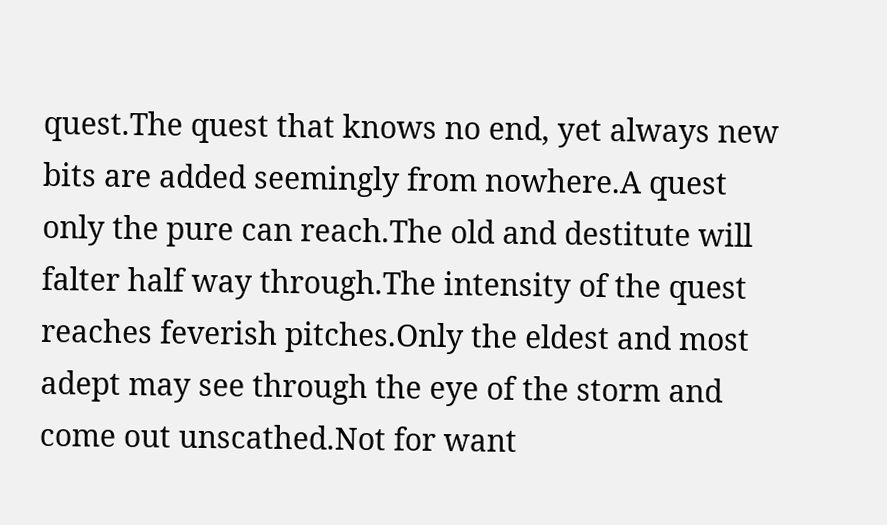quest.The quest that knows no end, yet always new bits are added seemingly from nowhere.A quest only the pure can reach.The old and destitute will falter half way through.The intensity of the quest reaches feverish pitches.Only the eldest and most adept may see through the eye of the storm and come out unscathed.Not for want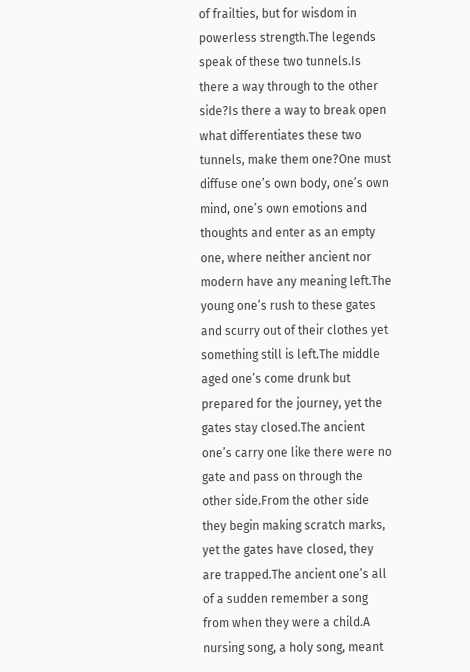of frailties, but for wisdom in powerless strength.The legends speak of these two tunnels.Is there a way through to the other side?Is there a way to break open what differentiates these two tunnels, make them one?One must diffuse one’s own body, one’s own mind, one’s own emotions and thoughts and enter as an empty one, where neither ancient nor modern have any meaning left.The young one’s rush to these gates and scurry out of their clothes yet something still is left.The middle aged one’s come drunk but prepared for the journey, yet the gates stay closed.The ancient one’s carry one like there were no gate and pass on through the other side.From the other side they begin making scratch marks, yet the gates have closed, they are trapped.The ancient one’s all of a sudden remember a song from when they were a child.A nursing song, a holy song, meant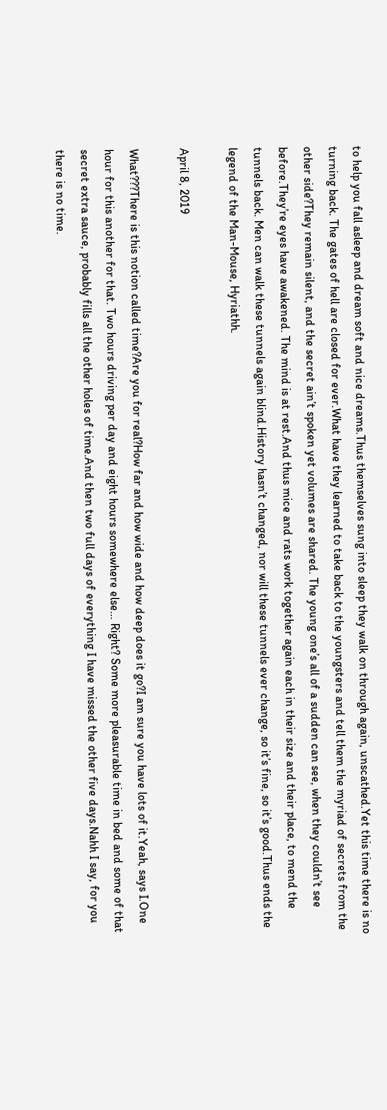to help you fall asleep and dream soft and nice dreams.Thus themselves sung into sleep they walk on through again, unscathed.Yet this time there is no turning back. The gates of hell are closed for ever.What have they learned to take back to the youngsters and tell them the myriad of secrets from the other side?They remain silent, and the secret ain’t spoken yet volumes are shared. The young one’s all of a sudden can see, when they couldn’t see before.They’re eyes have awakened. The mind is at rest.And thus mice and rats work together again each in their size and their place, to mend the tunnels back. Men can walk these tunnels again blind.History hasn’t changed, nor will these tunnels ever change, so it’s fine, so it’s good.Thus ends the legend of the Man-Mouse, Hyriathh.

April 8, 2019

What???There is this notion called time?Are you for real?How far and how wide and how deep does it go?I am sure you have lots of it.Yeah, says I.One hour for this another for that. Two hours driving per day and eight hours somewhere else… Right? Some more pleasurable time in bed and some of that secret extra sauce, probably fills all the other holes of time.And then two full days of everything I have missed the other five days.Nahh I say, for you there is no time.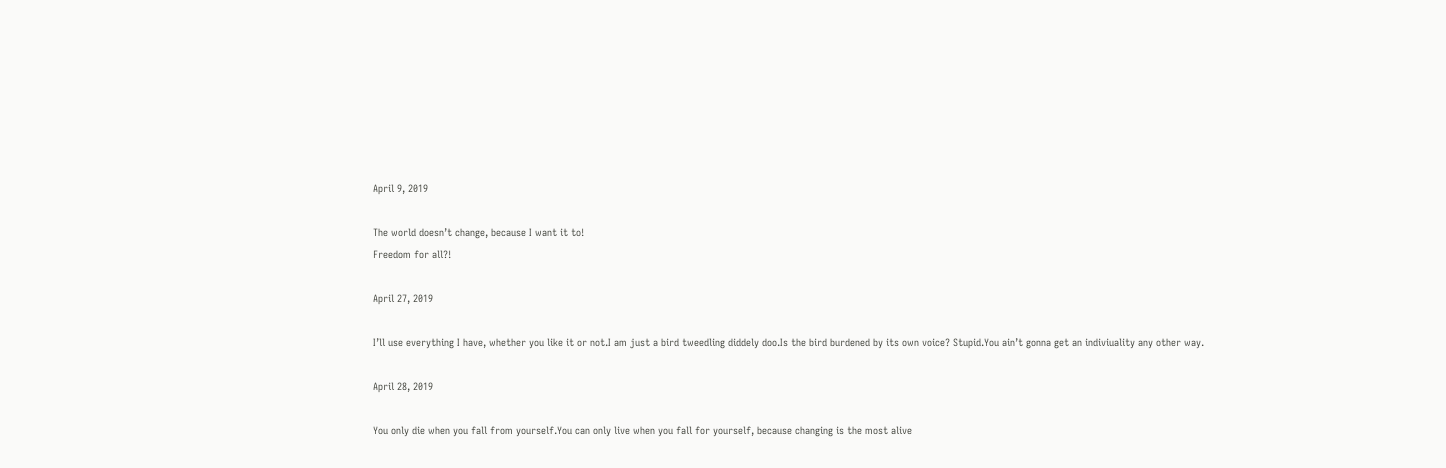April 9, 2019

The world doesn’t change, because I want it to!
Freedom for all?!

April 27, 2019

I’ll use everything I have, whether you like it or not.I am just a bird tweedling diddely doo.Is the bird burdened by its own voice? Stupid.You ain’t gonna get an indiviuality any other way.

April 28, 2019

You only die when you fall from yourself.You can only live when you fall for yourself, because changing is the most alive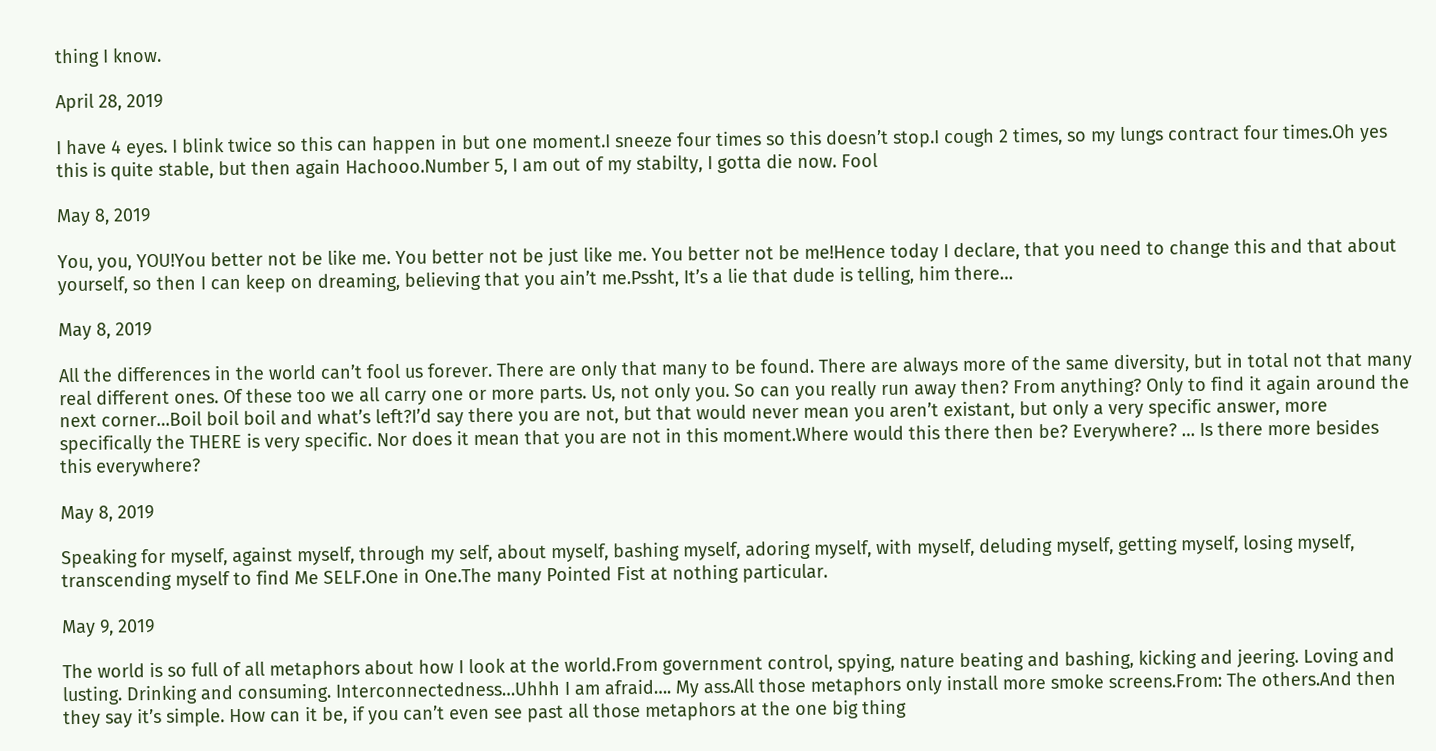thing I know.

April 28, 2019

I have 4 eyes. I blink twice so this can happen in but one moment.I sneeze four times so this doesn’t stop.I cough 2 times, so my lungs contract four times.Oh yes this is quite stable, but then again Hachooo.Number 5, I am out of my stabilty, I gotta die now. Fool

May 8, 2019

You, you, YOU!You better not be like me. You better not be just like me. You better not be me!Hence today I declare, that you need to change this and that about yourself, so then I can keep on dreaming, believing that you ain’t me.Pssht, It’s a lie that dude is telling, him there…

May 8, 2019

All the differences in the world can’t fool us forever. There are only that many to be found. There are always more of the same diversity, but in total not that many real different ones. Of these too we all carry one or more parts. Us, not only you. So can you really run away then? From anything? Only to find it again around the next corner…Boil boil boil and what’s left?I’d say there you are not, but that would never mean you aren’t existant, but only a very specific answer, more specifically the THERE is very specific. Nor does it mean that you are not in this moment.Where would this there then be? Everywhere? … Is there more besides this everywhere?

May 8, 2019

Speaking for myself, against myself, through my self, about myself, bashing myself, adoring myself, with myself, deluding myself, getting myself, losing myself, transcending myself to find Me SELF.One in One.The many Pointed Fist at nothing particular.

May 9, 2019

The world is so full of all metaphors about how I look at the world.From government control, spying, nature beating and bashing, kicking and jeering. Loving and lusting. Drinking and consuming. Interconnectedness…Uhhh I am afraid…. My ass.All those metaphors only install more smoke screens.From: The others.And then they say it’s simple. How can it be, if you can’t even see past all those metaphors at the one big thing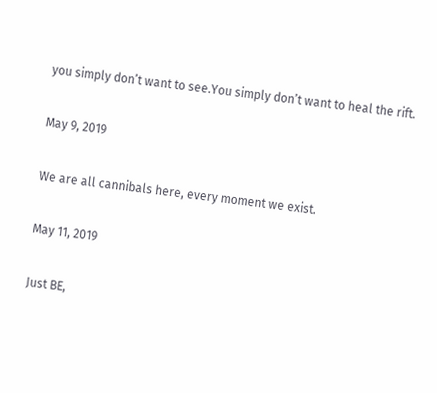you simply don’t want to see.You simply don’t want to heal the rift.

May 9, 2019

We are all cannibals here, every moment we exist.

May 11, 2019

Just BE,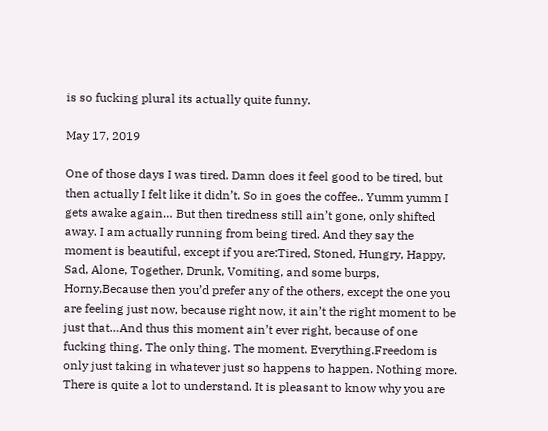is so fucking plural its actually quite funny.

May 17, 2019

One of those days I was tired. Damn does it feel good to be tired, but then actually I felt like it didn’t. So in goes the coffee.. Yumm yumm I gets awake again… But then tiredness still ain’t gone, only shifted away. I am actually running from being tired. And they say the moment is beautiful, except if you are:Tired, Stoned, Hungry, Happy, Sad, Alone, Together, Drunk, Vomiting, and some burps, Horny,Because then you’d prefer any of the others, except the one you are feeling just now, because right now, it ain’t the right moment to be just that…And thus this moment ain’t ever right, because of one fucking thing. The only thing. The moment. Everything.Freedom is only just taking in whatever just so happens to happen. Nothing more. There is quite a lot to understand. It is pleasant to know why you are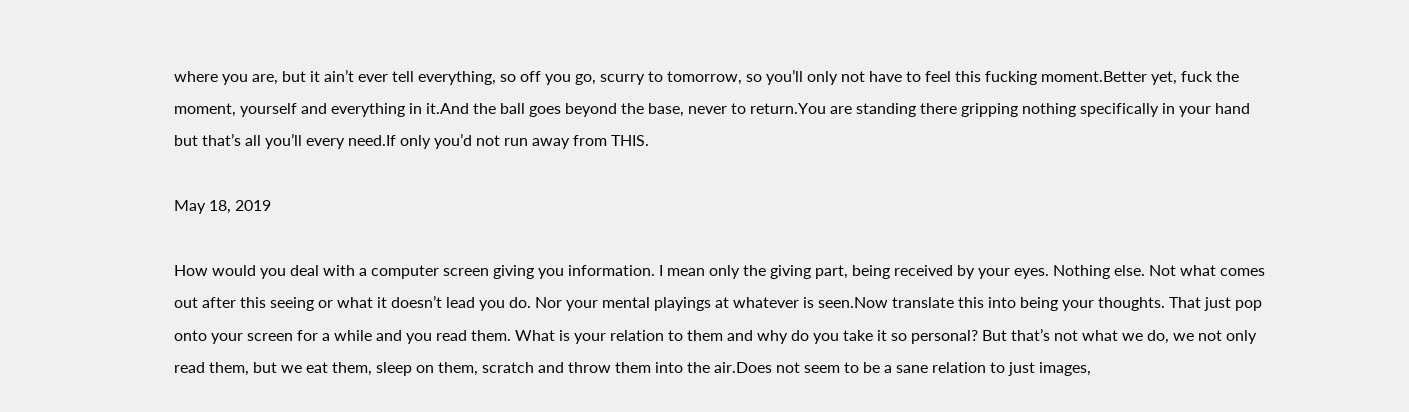where you are, but it ain’t ever tell everything, so off you go, scurry to tomorrow, so you’ll only not have to feel this fucking moment.Better yet, fuck the moment, yourself and everything in it.And the ball goes beyond the base, never to return.You are standing there gripping nothing specifically in your hand but that’s all you’ll every need.If only you’d not run away from THIS.

May 18, 2019

How would you deal with a computer screen giving you information. I mean only the giving part, being received by your eyes. Nothing else. Not what comes out after this seeing or what it doesn’t lead you do. Nor your mental playings at whatever is seen.Now translate this into being your thoughts. That just pop onto your screen for a while and you read them. What is your relation to them and why do you take it so personal? But that’s not what we do, we not only read them, but we eat them, sleep on them, scratch and throw them into the air.Does not seem to be a sane relation to just images,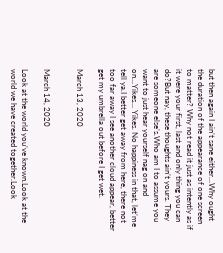but then again I ain’t sane either…Why ought the duration of the appearance of one screen to matter? Why not read it just as intently as if it were your first, last and only thing you can do?But nay, these thoughts ain’t yours. They are someone else’s.Who am I to assume you want to just hear yourself nag on and on…Yikes… Yikes. No happiness in that, let’me tell ya.I better get away from here, there not too far away I see another cloud appear, better get my umbrella out before I get wet.

March 13, 2020


March 14, 2020

Look at the world you’ve known.Look at the world we have created together.Look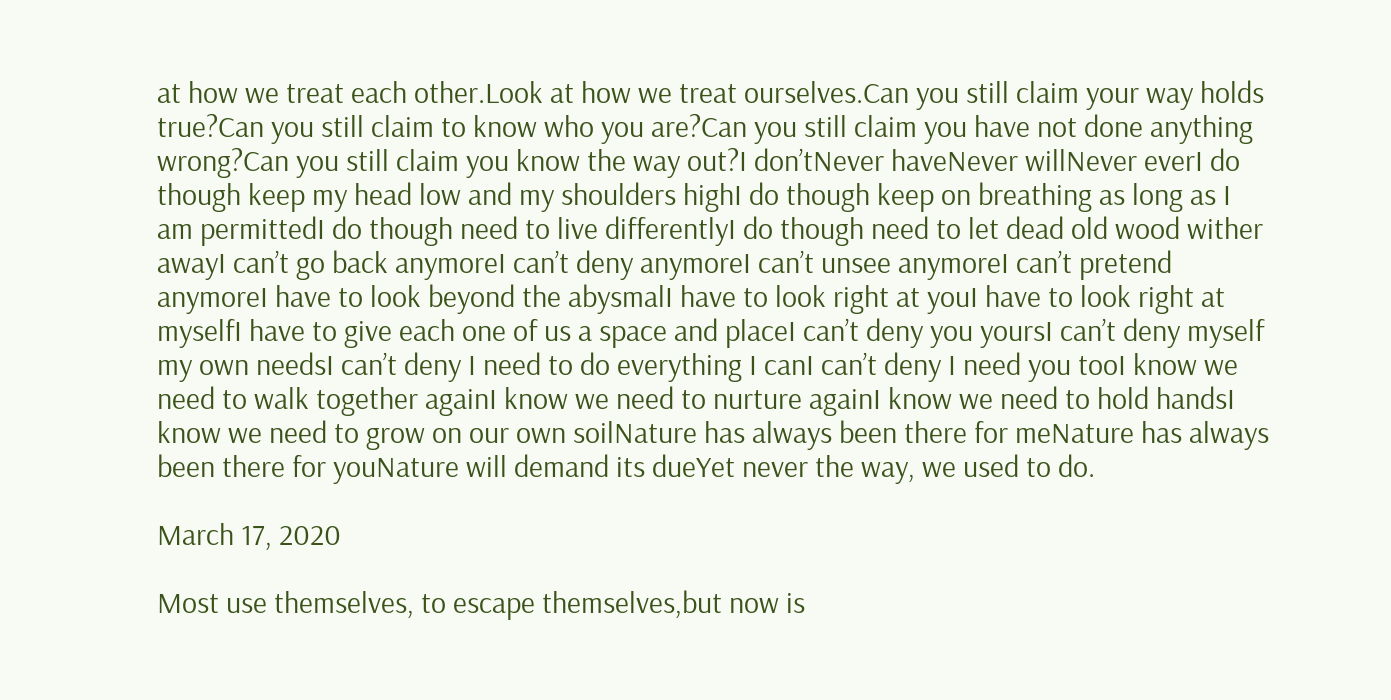at how we treat each other.Look at how we treat ourselves.Can you still claim your way holds true?Can you still claim to know who you are?Can you still claim you have not done anything wrong?Can you still claim you know the way out?I don’tNever haveNever willNever everI do though keep my head low and my shoulders highI do though keep on breathing as long as I am permittedI do though need to live differentlyI do though need to let dead old wood wither awayI can’t go back anymoreI can’t deny anymoreI can’t unsee anymoreI can’t pretend anymoreI have to look beyond the abysmalI have to look right at youI have to look right at myselfI have to give each one of us a space and placeI can’t deny you yoursI can’t deny myself my own needsI can’t deny I need to do everything I canI can’t deny I need you tooI know we need to walk together againI know we need to nurture againI know we need to hold handsI know we need to grow on our own soilNature has always been there for meNature has always been there for youNature will demand its dueYet never the way, we used to do.

March 17, 2020

Most use themselves, to escape themselves,but now is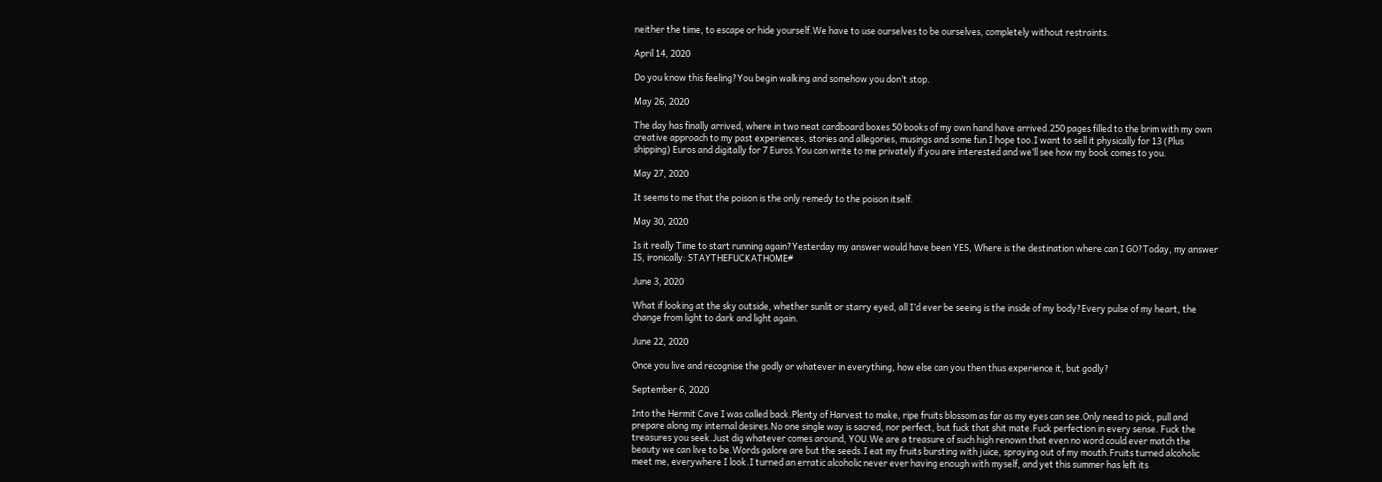neither the time, to escape or hide yourself.We have to use ourselves to be ourselves, completely without restraints.

April 14, 2020

Do you know this feeling?You begin walking and somehow you don’t stop.

May 26, 2020

The day has finally arrived, where in two neat cardboard boxes 50 books of my own hand have arrived.250 pages filled to the brim with my own creative approach to my past experiences, stories and allegories, musings and some fun I hope too.I want to sell it physically for 13 (Plus shipping) Euros and digitally for 7 Euros.You can write to me privately if you are interested and we’ll see how my book comes to you.

May 27, 2020

It seems to me that the poison is the only remedy to the poison itself.

May 30, 2020

Is it really Time to start running again?Yesterday my answer would have been YES, Where is the destination where can I GO?Today, my answer IS, ironically: STAYTHEFUCKATHOME#

June 3, 2020

What if looking at the sky outside, whether sunlit or starry eyed, all I’d ever be seeing is the inside of my body?Every pulse of my heart, the change from light to dark and light again.

June 22, 2020

Once you live and recognise the godly or whatever in everything, how else can you then thus experience it, but godly?

September 6, 2020

Into the Hermit Cave I was called back.Plenty of Harvest to make, ripe fruits blossom as far as my eyes can see.Only need to pick, pull and prepare along my internal desires.No one single way is sacred, nor perfect, but fuck that shit mate.Fuck perfection in every sense. Fuck the treasures you seek.Just dig whatever comes around, YOU.We are a treasure of such high renown that even no word could ever match the beauty we can live to be.Words galore are but the seeds.I eat my fruits bursting with juice, spraying out of my mouth.Fruits turned alcoholic meet me, everywhere I look.I turned an erratic alcoholic never ever having enough with myself, and yet this summer has left its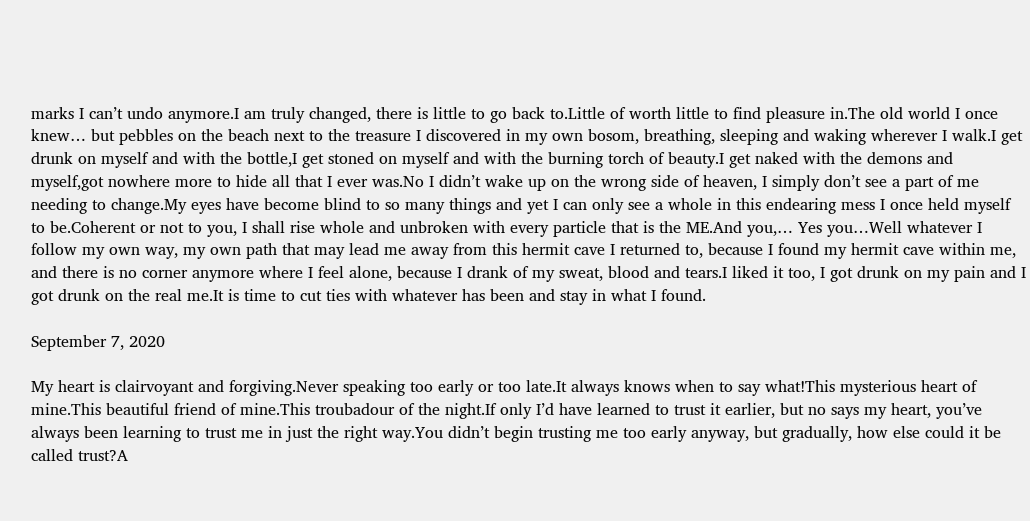marks I can’t undo anymore.I am truly changed, there is little to go back to.Little of worth little to find pleasure in.The old world I once knew… but pebbles on the beach next to the treasure I discovered in my own bosom, breathing, sleeping and waking wherever I walk.I get drunk on myself and with the bottle,I get stoned on myself and with the burning torch of beauty.I get naked with the demons and myself,got nowhere more to hide all that I ever was.No I didn’t wake up on the wrong side of heaven, I simply don’t see a part of me needing to change.My eyes have become blind to so many things and yet I can only see a whole in this endearing mess I once held myself to be.Coherent or not to you, I shall rise whole and unbroken with every particle that is the ME.And you,… Yes you…Well whatever I follow my own way, my own path that may lead me away from this hermit cave I returned to, because I found my hermit cave within me, and there is no corner anymore where I feel alone, because I drank of my sweat, blood and tears.I liked it too, I got drunk on my pain and I got drunk on the real me.It is time to cut ties with whatever has been and stay in what I found.

September 7, 2020

My heart is clairvoyant and forgiving.Never speaking too early or too late.It always knows when to say what!This mysterious heart of mine.This beautiful friend of mine.This troubadour of the night.If only I’d have learned to trust it earlier, but no says my heart, you’ve always been learning to trust me in just the right way.You didn’t begin trusting me too early anyway, but gradually, how else could it be called trust?A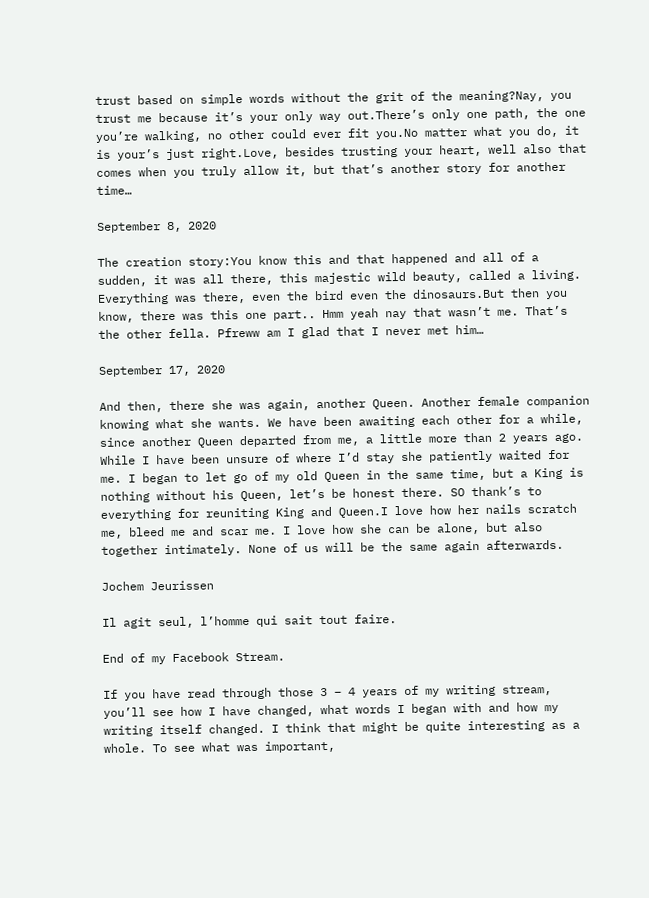trust based on simple words without the grit of the meaning?Nay, you trust me because it’s your only way out.There’s only one path, the one you’re walking, no other could ever fit you.No matter what you do, it is your’s just right.Love, besides trusting your heart, well also that comes when you truly allow it, but that’s another story for another time…

September 8, 2020

The creation story:You know this and that happened and all of a sudden, it was all there, this majestic wild beauty, called a living. Everything was there, even the bird even the dinosaurs.But then you know, there was this one part.. Hmm yeah nay that wasn’t me. That’s the other fella. Pfreww am I glad that I never met him…

September 17, 2020

And then, there she was again, another Queen. Another female companion knowing what she wants. We have been awaiting each other for a while, since another Queen departed from me, a little more than 2 years ago. While I have been unsure of where I’d stay she patiently waited for me. I began to let go of my old Queen in the same time, but a King is nothing without his Queen, let’s be honest there. SO thank’s to everything for reuniting King and Queen.I love how her nails scratch me, bleed me and scar me. I love how she can be alone, but also together intimately. None of us will be the same again afterwards.

Jochem Jeurissen

Il agit seul, l’homme qui sait tout faire.

End of my Facebook Stream.

If you have read through those 3 – 4 years of my writing stream, you’ll see how I have changed, what words I began with and how my writing itself changed. I think that might be quite interesting as a whole. To see what was important,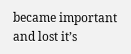became important and lost it’s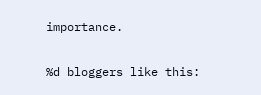importance.

%d bloggers like this: